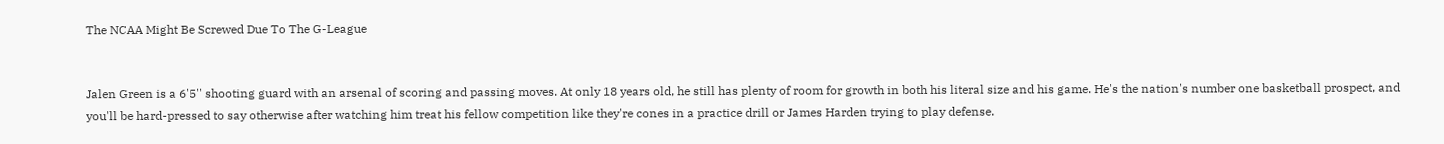The NCAA Might Be Screwed Due To The G-League


Jalen Green is a 6'5'' shooting guard with an arsenal of scoring and passing moves. At only 18 years old, he still has plenty of room for growth in both his literal size and his game. He's the nation's number one basketball prospect, and you'll be hard-pressed to say otherwise after watching him treat his fellow competition like they're cones in a practice drill or James Harden trying to play defense.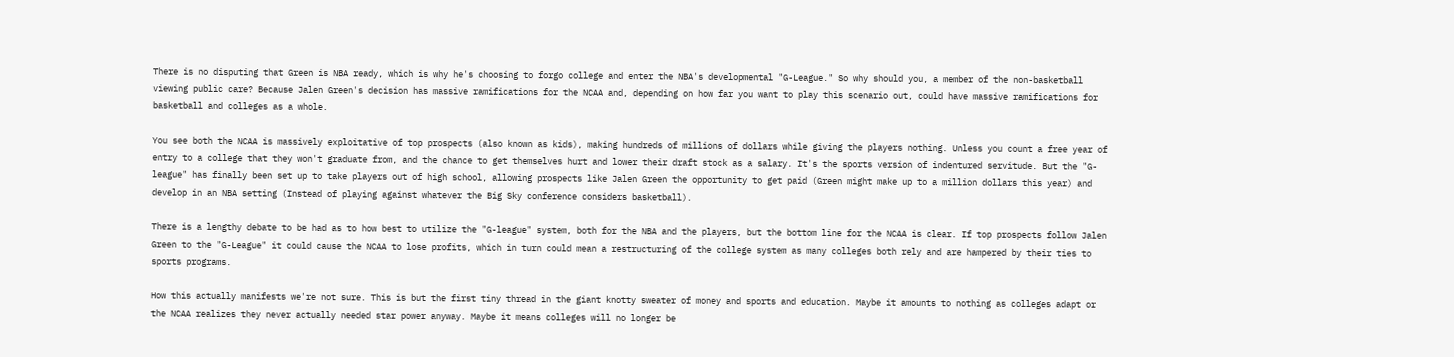There is no disputing that Green is NBA ready, which is why he's choosing to forgo college and enter the NBA's developmental "G-League." So why should you, a member of the non-basketball viewing public care? Because Jalen Green's decision has massive ramifications for the NCAA and, depending on how far you want to play this scenario out, could have massive ramifications for basketball and colleges as a whole.

You see both the NCAA is massively exploitative of top prospects (also known as kids), making hundreds of millions of dollars while giving the players nothing. Unless you count a free year of entry to a college that they won't graduate from, and the chance to get themselves hurt and lower their draft stock as a salary. It's the sports version of indentured servitude. But the "G-league" has finally been set up to take players out of high school, allowing prospects like Jalen Green the opportunity to get paid (Green might make up to a million dollars this year) and develop in an NBA setting (Instead of playing against whatever the Big Sky conference considers basketball).

There is a lengthy debate to be had as to how best to utilize the "G-league" system, both for the NBA and the players, but the bottom line for the NCAA is clear. If top prospects follow Jalen Green to the "G-League" it could cause the NCAA to lose profits, which in turn could mean a restructuring of the college system as many colleges both rely and are hampered by their ties to sports programs.

How this actually manifests we're not sure. This is but the first tiny thread in the giant knotty sweater of money and sports and education. Maybe it amounts to nothing as colleges adapt or the NCAA realizes they never actually needed star power anyway. Maybe it means colleges will no longer be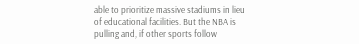able to prioritize massive stadiums in lieu of educational facilities. But the NBA is pulling and, if other sports follow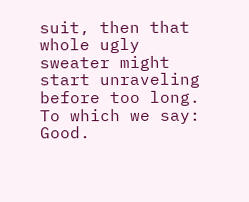suit, then that whole ugly sweater might start unraveling before too long. To which we say: Good.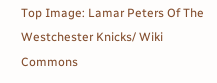Top Image: Lamar Peters Of The Westchester Knicks/ Wiki Commons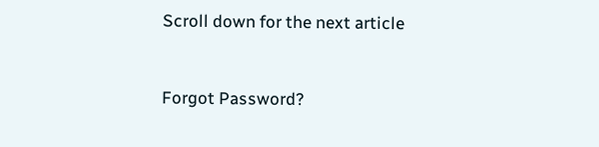Scroll down for the next article


Forgot Password?